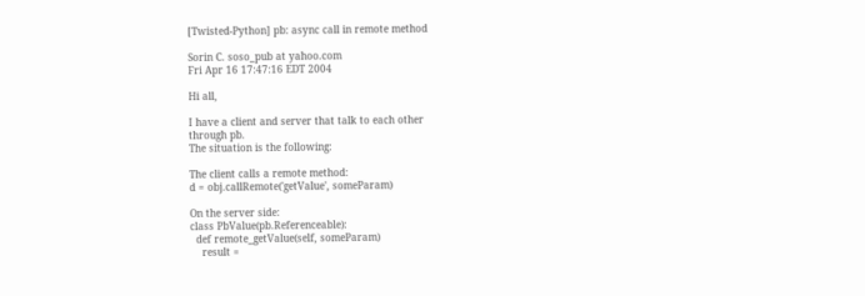[Twisted-Python] pb: async call in remote method

Sorin C. soso_pub at yahoo.com
Fri Apr 16 17:47:16 EDT 2004

Hi all,

I have a client and server that talk to each other
through pb.
The situation is the following:

The client calls a remote method:
d = obj.callRemote('getValue', someParam)

On the server side:
class PbValue(pb.Referenceable):
  def remote_getValue(self, someParam)
    result =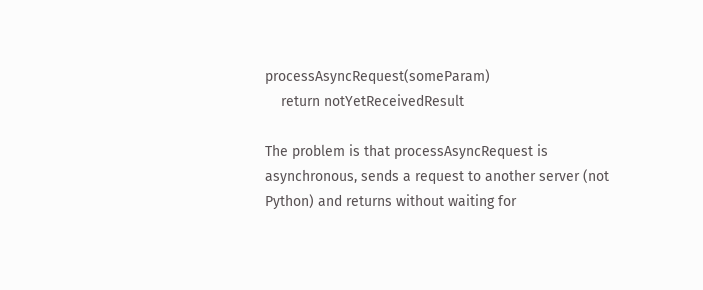processAsyncRequest(someParam)
    return notYetReceivedResult

The problem is that processAsyncRequest is
asynchronous, sends a request to another server (not
Python) and returns without waiting for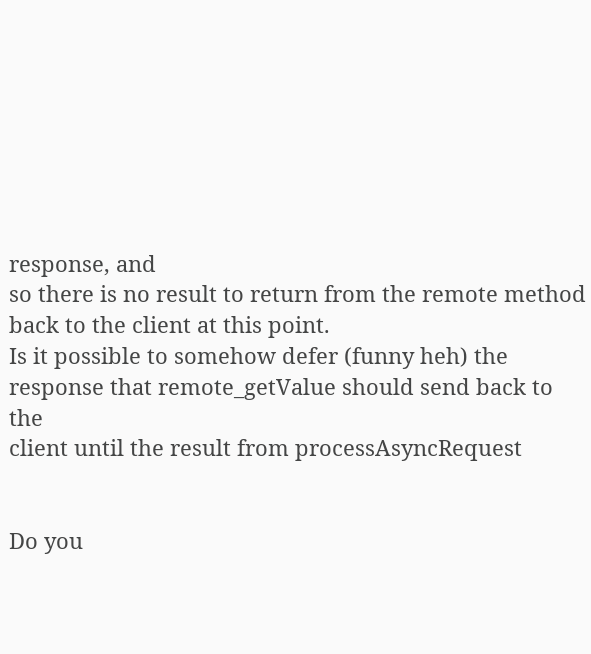response, and
so there is no result to return from the remote method
back to the client at this point.
Is it possible to somehow defer (funny heh) the
response that remote_getValue should send back to the
client until the result from processAsyncRequest


Do you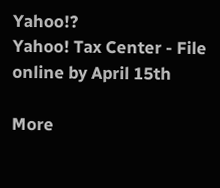Yahoo!?
Yahoo! Tax Center - File online by April 15th

More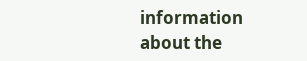information about the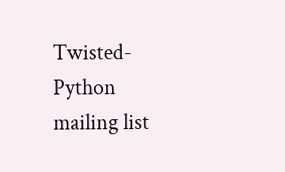Twisted-Python mailing list